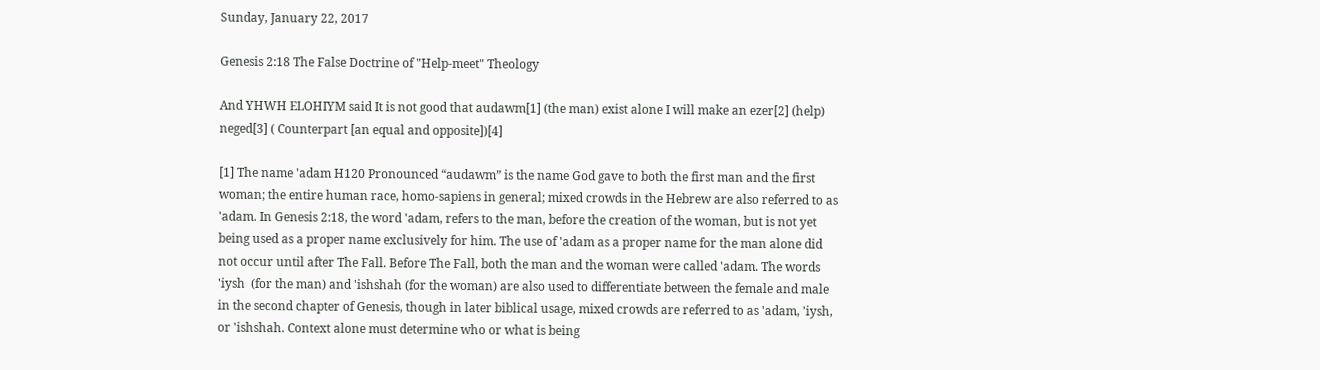Sunday, January 22, 2017

Genesis 2:18 The False Doctrine of "Help-meet" Theology

And YHWH ELOHIYM said It is not good that audawm[1] (the man) exist alone I will make an ezer[2] (help) neged[3] ( Counterpart [an equal and opposite])[4]

[1] The name 'adam H120 Pronounced “audawm” is the name God gave to both the first man and the first woman; the entire human race, homo-sapiens in general; mixed crowds in the Hebrew are also referred to as 'adam. In Genesis 2:18, the word 'adam, refers to the man, before the creation of the woman, but is not yet being used as a proper name exclusively for him. The use of 'adam as a proper name for the man alone did not occur until after The Fall. Before The Fall, both the man and the woman were called 'adam. The words 'iysh  (for the man) and 'ishshah (for the woman) are also used to differentiate between the female and male in the second chapter of Genesis, though in later biblical usage, mixed crowds are referred to as 'adam, 'iysh, or 'ishshah. Context alone must determine who or what is being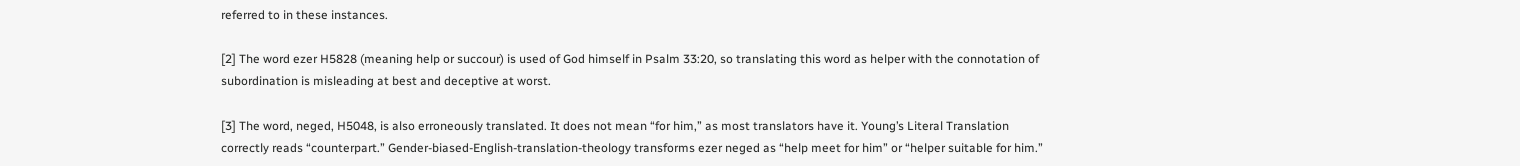referred to in these instances.

[2] The word ezer H5828 (meaning help or succour) is used of God himself in Psalm 33:20, so translating this word as helper with the connotation of subordination is misleading at best and deceptive at worst.

[3] The word, neged, H5048, is also erroneously translated. It does not mean “for him,” as most translators have it. Young’s Literal Translation correctly reads “counterpart.” Gender-biased-English-translation-theology transforms ezer neged as “help meet for him” or “helper suitable for him.”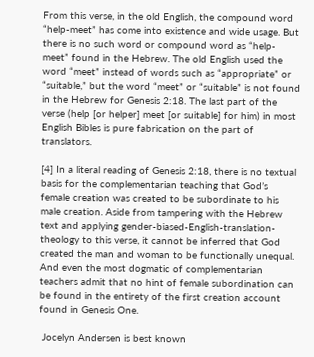From this verse, in the old English, the compound word “help-meet” has come into existence and wide usage. But there is no such word or compound word as “help-meet” found in the Hebrew. The old English used the word “meet” instead of words such as “appropriate” or “suitable,” but the word “meet” or “suitable” is not found in the Hebrew for Genesis 2:18. The last part of the verse (help [or helper] meet [or suitable] for him) in most English Bibles is pure fabrication on the part of translators.

[4] In a literal reading of Genesis 2:18, there is no textual basis for the complementarian teaching that God’s female creation was created to be subordinate to his male creation. Aside from tampering with the Hebrew text and applying gender-biased-English-translation-theology to this verse, it cannot be inferred that God created the man and woman to be functionally unequal. And even the most dogmatic of complementarian teachers admit that no hint of female subordination can be found in the entirety of the first creation account found in Genesis One.

 Jocelyn Andersen is best known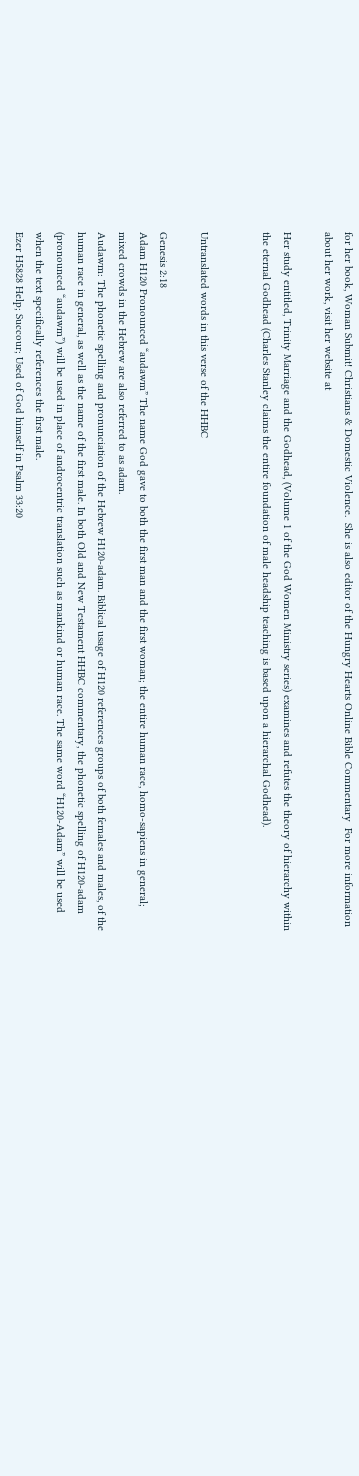for her book, Woman Submit! Christians & Domestic Violence.  She is also editor of the Hungry Hearts Online Bible Commentary  For more information about her work, visit her website at

Her study entitled, Trinity Marriage and the Godhead, (Volume 1 of the God Women Ministry series) examines and refutes the theory of hierarchy within the eternal Godhead (Charles Stanley claims the entire foundation of male headship teaching is based upon a hierarchal Godhead).


Untranslated words in this verse of the HHBC

Genesis 2:18
Adam H120 Pronounced “audawm” The name God gave to both the first man and the first woman; the entire human race, homo-sapiens in general; mixed crowds in the Hebrew are also referred to as adam.
Audawm: The phonetic spelling and pronunciation of the Hebrew H120-adam. Biblical usage of H120 references groups of both females and males, of the human race in general, as well as the name of the first male. In both Old and New Testament HHBC commentary, the phonetic spelling of H120-adam (pronounced “audawm”) will be used in place of androcentric translation such as mankind or human race. The same word “H120-Adam” will be used when the text specifically references the first male.
Ezer H5828 Help; Succour; Used of God himself in Psalm 33:20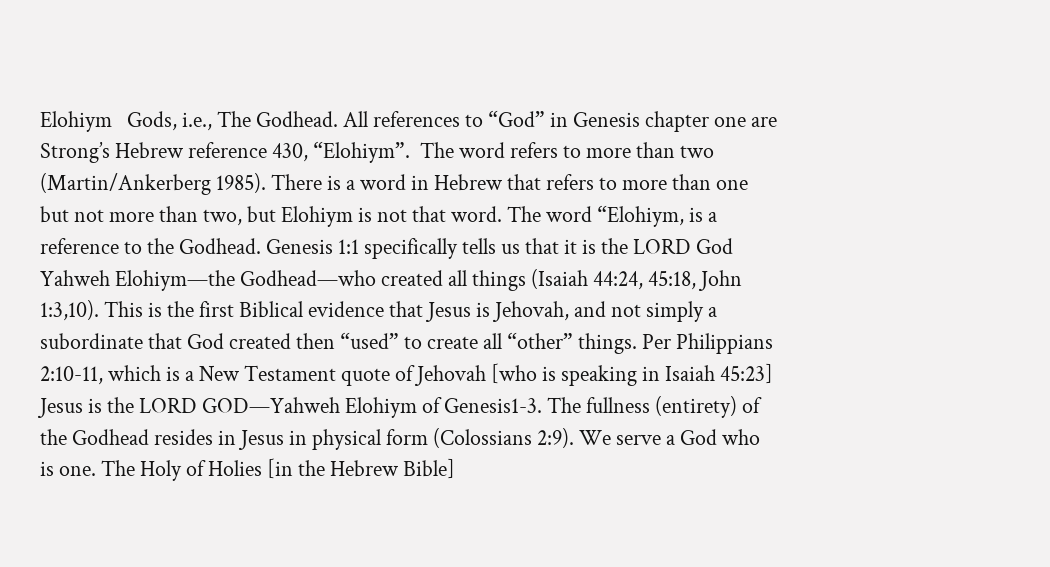Elohiym   Gods, i.e., The Godhead. All references to “God” in Genesis chapter one are Strong’s Hebrew reference 430, “Elohiym”.  The word refers to more than two (Martin/Ankerberg 1985). There is a word in Hebrew that refers to more than one but not more than two, but Elohiym is not that word. The word “Elohiym, is a reference to the Godhead. Genesis 1:1 specifically tells us that it is the LORD God Yahweh Elohiym—the Godhead—who created all things (Isaiah 44:24, 45:18, John 1:3,10). This is the first Biblical evidence that Jesus is Jehovah, and not simply a subordinate that God created then “used” to create all “other” things. Per Philippians 2:10-11, which is a New Testament quote of Jehovah [who is speaking in Isaiah 45:23] Jesus is the LORD GOD—Yahweh Elohiym of Genesis1-3. The fullness (entirety) of the Godhead resides in Jesus in physical form (Colossians 2:9). We serve a God who is one. The Holy of Holies [in the Hebrew Bible]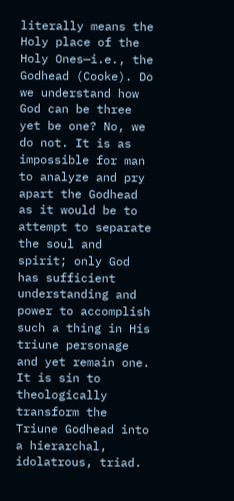literally means the Holy place of the Holy Ones—i.e., the Godhead (Cooke). Do we understand how God can be three yet be one? No, we do not. It is as impossible for man to analyze and pry apart the Godhead as it would be to attempt to separate the soul and spirit; only God has sufficient understanding and power to accomplish such a thing in His triune personage and yet remain one. It is sin to theologically transform the Triune Godhead into a hierarchal, idolatrous, triad.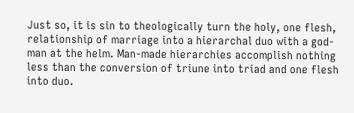Just so, it is sin to theologically turn the holy, one flesh, relationship of marriage into a hierarchal duo with a god-man at the helm. Man-made hierarchies accomplish nothing less than the conversion of triune into triad and one flesh into duo.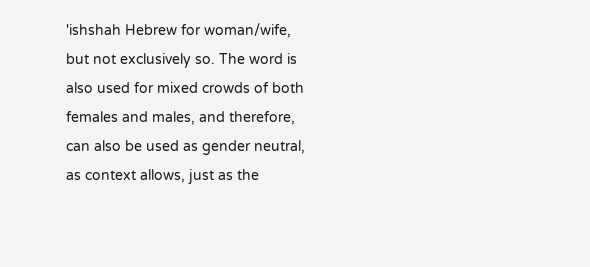'ishshah Hebrew for woman/wife, but not exclusively so. The word is also used for mixed crowds of both females and males, and therefore, can also be used as gender neutral, as context allows, just as the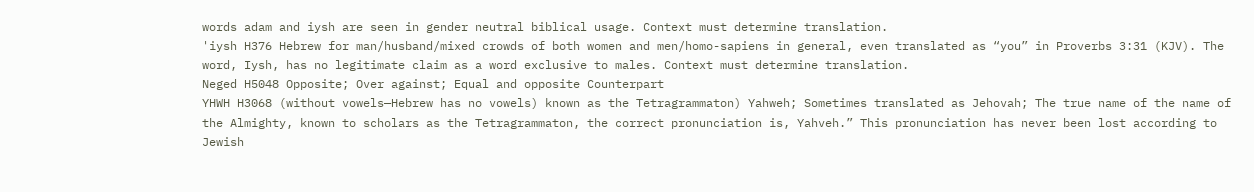words adam and iysh are seen in gender neutral biblical usage. Context must determine translation.
'iysh H376 Hebrew for man/husband/mixed crowds of both women and men/homo-sapiens in general, even translated as “you” in Proverbs 3:31 (KJV). The word, Iysh, has no legitimate claim as a word exclusive to males. Context must determine translation.
Neged H5048 Opposite; Over against; Equal and opposite Counterpart
YHWH H3068 (without vowels—Hebrew has no vowels) known as the Tetragrammaton) Yahweh; Sometimes translated as Jehovah; The true name of the name of the Almighty, known to scholars as the Tetragrammaton, the correct pronunciation is, Yahveh.” This pronunciation has never been lost according to Jewish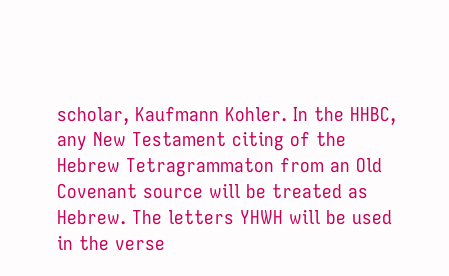scholar, Kaufmann Kohler. In the HHBC, any New Testament citing of the Hebrew Tetragrammaton from an Old Covenant source will be treated as Hebrew. The letters YHWH will be used in the verse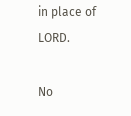in place of LORD.

No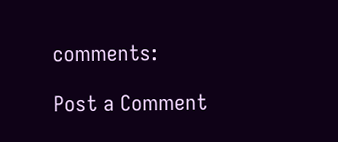comments:

Post a Comment